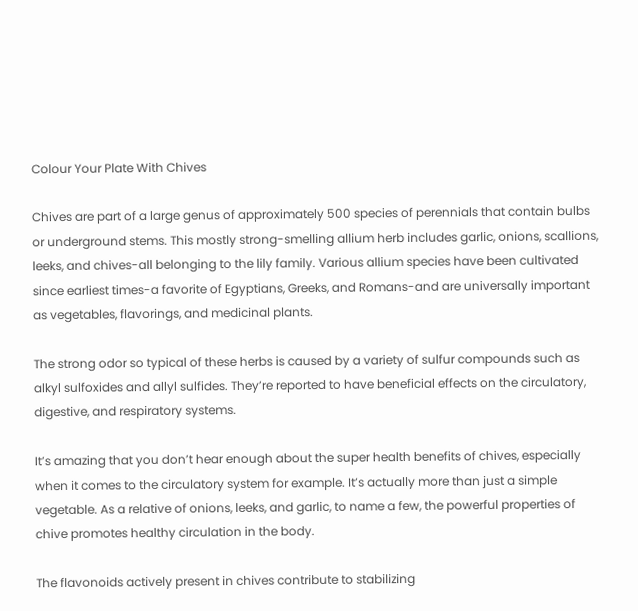Colour Your Plate With Chives

Chives are part of a large genus of approximately 500 species of perennials that contain bulbs or underground stems. This mostly strong-smelling allium herb includes garlic, onions, scallions, leeks, and chives-all belonging to the lily family. Various allium species have been cultivated since earliest times-a favorite of Egyptians, Greeks, and Romans-and are universally important as vegetables, flavorings, and medicinal plants.

The strong odor so typical of these herbs is caused by a variety of sulfur compounds such as alkyl sulfoxides and allyl sulfides. They’re reported to have beneficial effects on the circulatory, digestive, and respiratory systems.

It’s amazing that you don’t hear enough about the super health benefits of chives, especially when it comes to the circulatory system for example. It’s actually more than just a simple vegetable. As a relative of onions, leeks, and garlic, to name a few, the powerful properties of chive promotes healthy circulation in the body.

The flavonoids actively present in chives contribute to stabilizing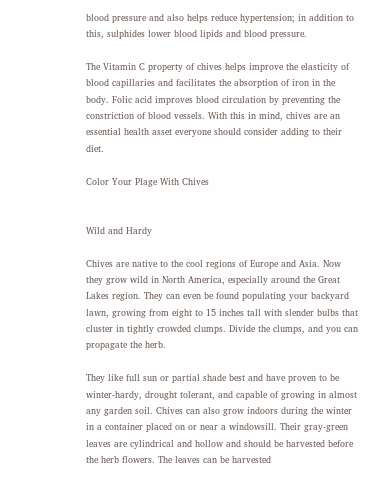blood pressure and also helps reduce hypertension; in addition to this, sulphides lower blood lipids and blood pressure.

The Vitamin C property of chives helps improve the elasticity of blood capillaries and facilitates the absorption of iron in the body. Folic acid improves blood circulation by preventing the constriction of blood vessels. With this in mind, chives are an essential health asset everyone should consider adding to their diet.

Color Your Plage With Chives


Wild and Hardy

Chives are native to the cool regions of Europe and Asia. Now they grow wild in North America, especially around the Great Lakes region. They can even be found populating your backyard lawn, growing from eight to 15 inches tall with slender bulbs that cluster in tightly crowded clumps. Divide the clumps, and you can propagate the herb.

They like full sun or partial shade best and have proven to be winter-hardy, drought tolerant, and capable of growing in almost any garden soil. Chives can also grow indoors during the winter in a container placed on or near a windowsill. Their gray-green leaves are cylindrical and hollow and should be harvested before the herb flowers. The leaves can be harvested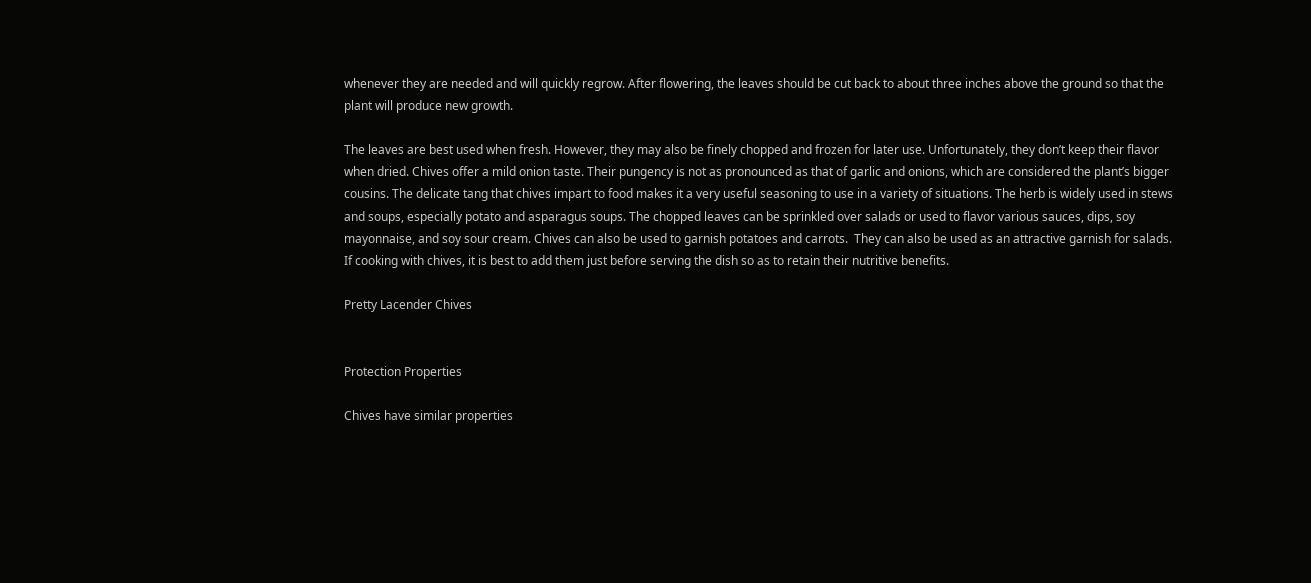whenever they are needed and will quickly regrow. After flowering, the leaves should be cut back to about three inches above the ground so that the plant will produce new growth.

The leaves are best used when fresh. However, they may also be finely chopped and frozen for later use. Unfortunately, they don’t keep their flavor when dried. Chives offer a mild onion taste. Their pungency is not as pronounced as that of garlic and onions, which are considered the plant’s bigger cousins. The delicate tang that chives impart to food makes it a very useful seasoning to use in a variety of situations. The herb is widely used in stews and soups, especially potato and asparagus soups. The chopped leaves can be sprinkled over salads or used to flavor various sauces, dips, soy mayonnaise, and soy sour cream. Chives can also be used to garnish potatoes and carrots.  They can also be used as an attractive garnish for salads. If cooking with chives, it is best to add them just before serving the dish so as to retain their nutritive benefits.

Pretty Lacender Chives


Protection Properties

Chives have similar properties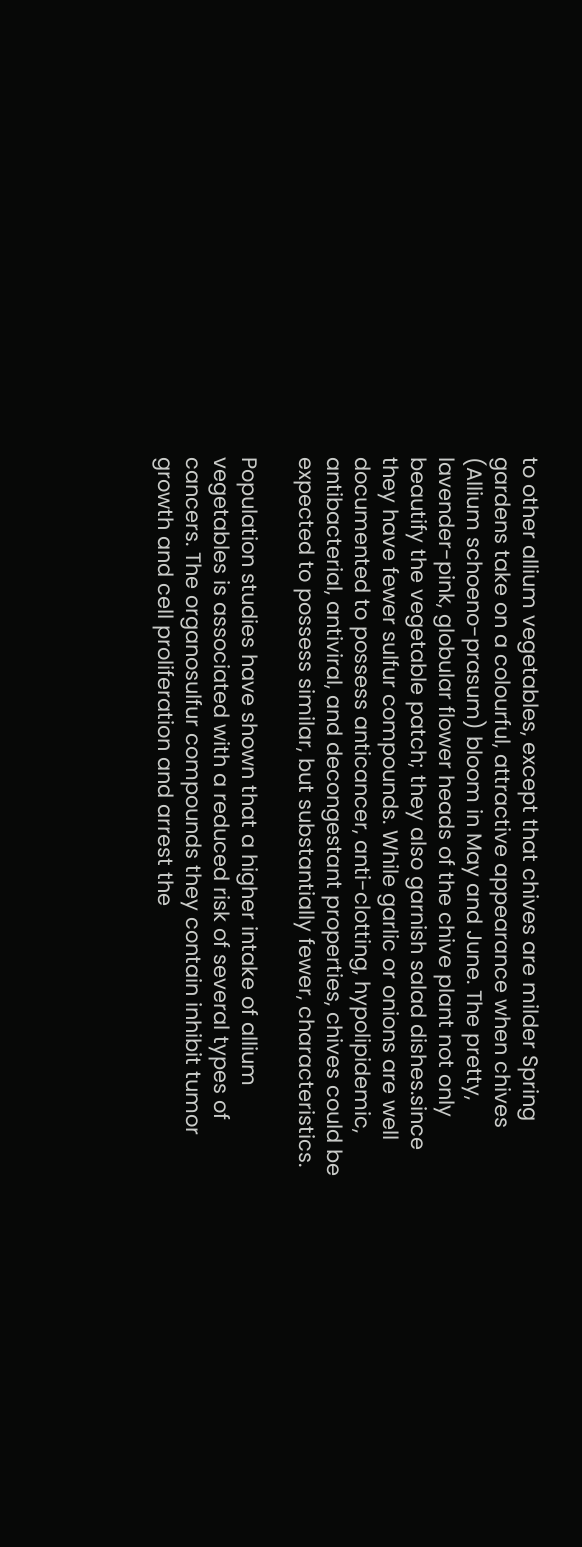to other allium vegetables, except that chives are milder Spring gardens take on a colourful, attractive appearance when chives (Allium schoeno-prasum) bloom in May and June. The pretty, lavender-pink, globular flower heads of the chive plant not only beautify the vegetable patch; they also garnish salad dishes.since they have fewer sulfur compounds. While garlic or onions are well documented to possess anticancer, anti-clotting, hypolipidemic, antibacterial, antiviral, and decongestant properties, chives could be expected to possess similar, but substantially fewer, characteristics.

Population studies have shown that a higher intake of allium vegetables is associated with a reduced risk of several types of cancers. The organosulfur compounds they contain inhibit tumor growth and cell proliferation and arrest the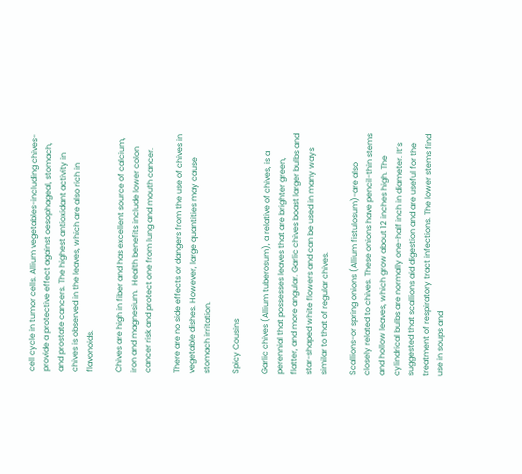cell cycle in tumor cells. Allium vegetables-including chives-provide a protective effect against oesophageal, stomach, and prostate cancers. The highest antioxidant activity in chives is observed in the leaves, which are also rich in flavonoids.

Chives are high in fiber and has excellent source of calcium, iron and magnesium.  Health benefits include lower colon cancer risk and protect one from lung and mouth cancer.

There are no side effects or dangers from the use of chives in vegetable dishes. However, large quantities may cause stomach irritation.

Spicy Cousins

Garlic chives (Allium tuberosum), a relative of chives, is a perennial that possesses leaves that are brighter green, flatter, and more angular. Garlic chives boast larger bulbs and star-shaped white flowers and can be used in many ways similar to that of regular chives.

Scallions-or spring onions (Allium fistulosum)-are also closely related to chives. These onions have pencil-thin stems and hollow leaves, which grow about 12 inches high. The cylindrical bulbs are normally one-half inch in diameter. It’s suggested that scallions aid digestion and are useful for the treatment of respiratory tract infections. The lower stems find use in soups and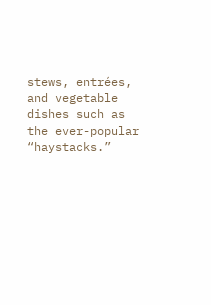stews, entrées, and vegetable dishes such as the ever-popular “haystacks.”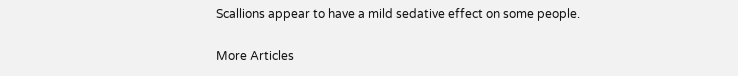Scallions appear to have a mild sedative effect on some people.

More Articles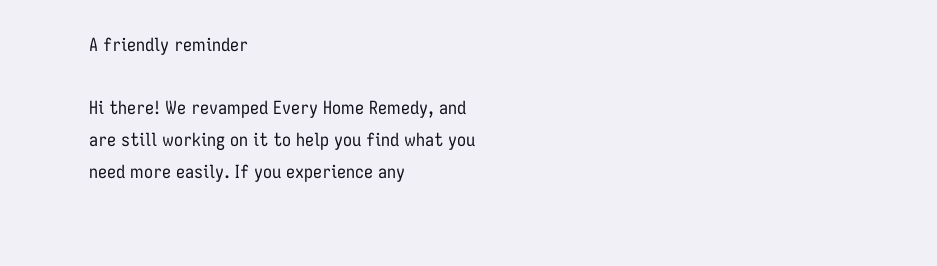A friendly reminder

Hi there! We revamped Every Home Remedy, and are still working on it to help you find what you need more easily. If you experience any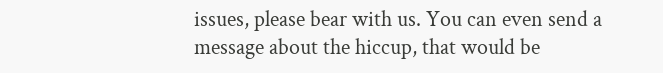issues, please bear with us. You can even send a message about the hiccup, that would be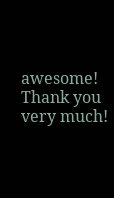awesome! Thank you very much!